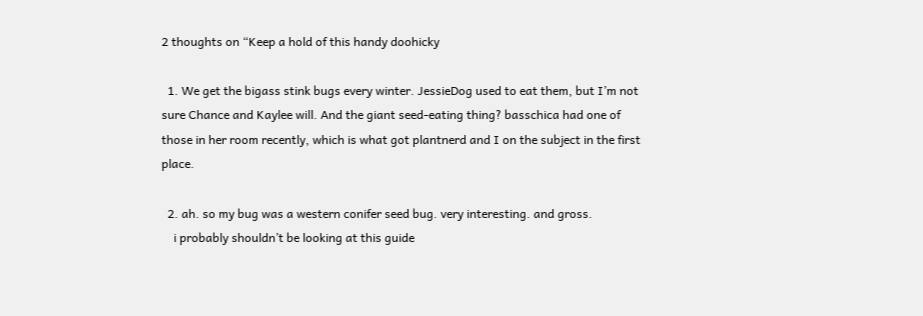2 thoughts on “Keep a hold of this handy doohicky

  1. We get the bigass stink bugs every winter. JessieDog used to eat them, but I’m not sure Chance and Kaylee will. And the giant seed-eating thing? basschica had one of those in her room recently, which is what got plantnerd and I on the subject in the first place.

  2. ah. so my bug was a western conifer seed bug. very interesting. and gross.
    i probably shouldn’t be looking at this guide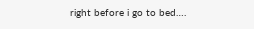right before i go to bed….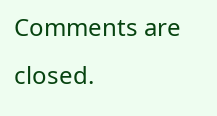Comments are closed.